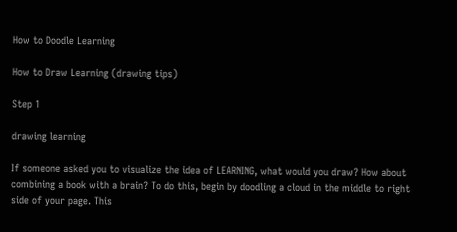How to Doodle Learning

How to Draw Learning (drawing tips)

Step 1

drawing learning

If someone asked you to visualize the idea of LEARNING, what would you draw? How about combining a book with a brain? To do this, begin by doodling a cloud in the middle to right side of your page. This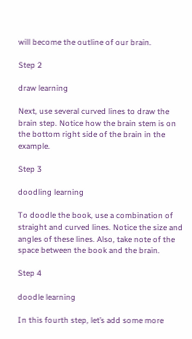will become the outline of our brain.

Step 2

draw learning

Next, use several curved lines to draw the brain step. Notice how the brain stem is on the bottom right side of the brain in the example.

Step 3

doodling learning

To doodle the book, use a combination of straight and curved lines. Notice the size and angles of these lines. Also, take note of the space between the book and the brain.

Step 4

doodle learning

In this fourth step, let’s add some more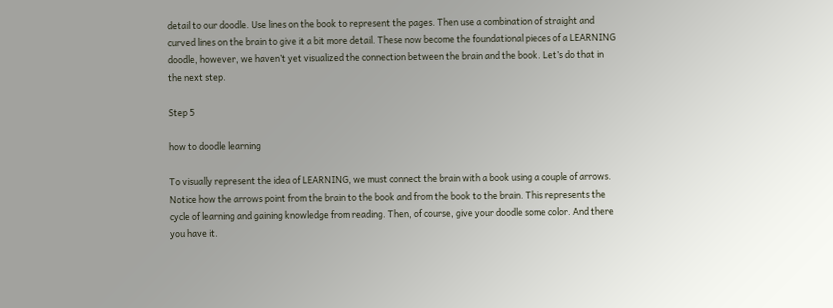detail to our doodle. Use lines on the book to represent the pages. Then use a combination of straight and curved lines on the brain to give it a bit more detail. These now become the foundational pieces of a LEARNING doodle, however, we haven’t yet visualized the connection between the brain and the book. Let’s do that in the next step.

Step 5

how to doodle learning

To visually represent the idea of LEARNING, we must connect the brain with a book using a couple of arrows. Notice how the arrows point from the brain to the book and from the book to the brain. This represents the cycle of learning and gaining knowledge from reading. Then, of course, give your doodle some color. And there you have it.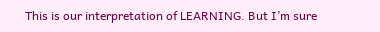This is our interpretation of LEARNING. But I’m sure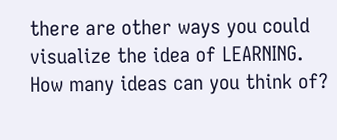there are other ways you could visualize the idea of LEARNING. How many ideas can you think of?